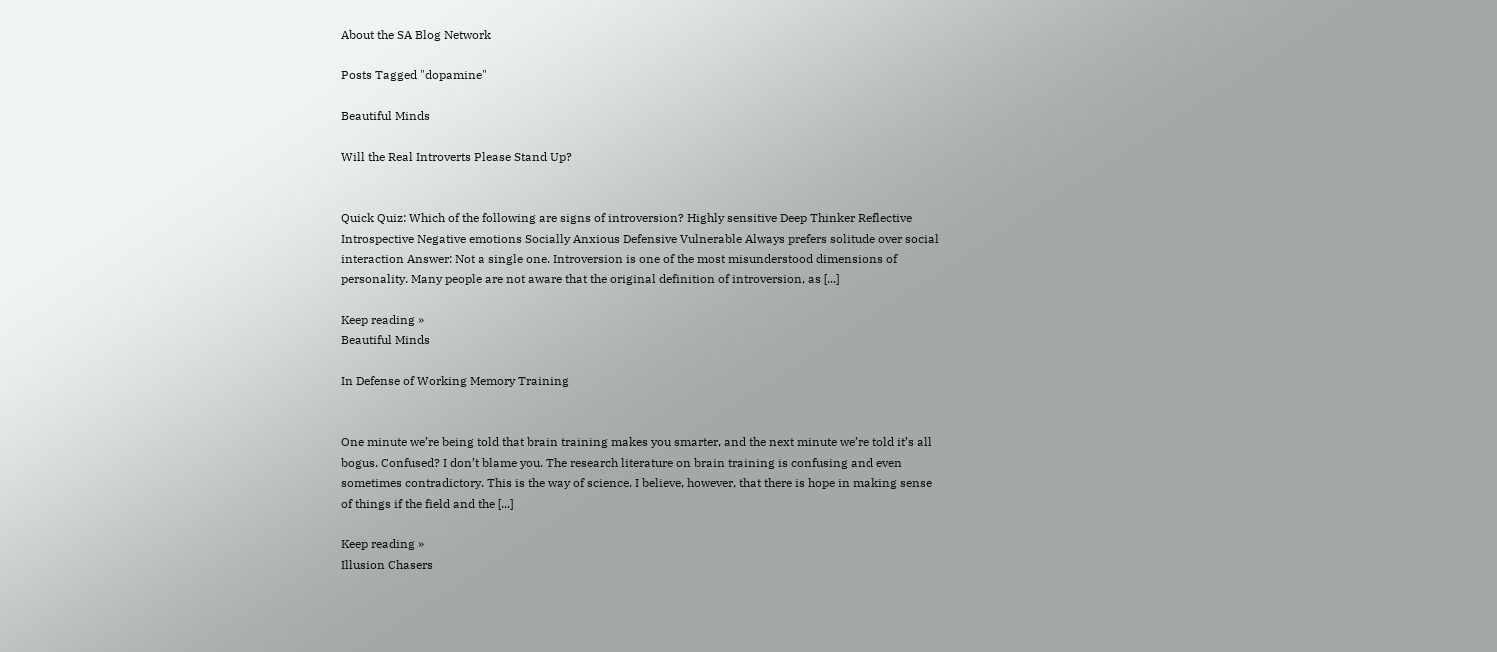About the SA Blog Network

Posts Tagged "dopamine"

Beautiful Minds

Will the Real Introverts Please Stand Up?


Quick Quiz: Which of the following are signs of introversion? Highly sensitive Deep Thinker Reflective Introspective Negative emotions Socially Anxious Defensive Vulnerable Always prefers solitude over social interaction Answer: Not a single one. Introversion is one of the most misunderstood dimensions of personality. Many people are not aware that the original definition of introversion, as [...]

Keep reading »
Beautiful Minds

In Defense of Working Memory Training


One minute we’re being told that brain training makes you smarter, and the next minute we’re told it’s all bogus. Confused? I don’t blame you. The research literature on brain training is confusing and even sometimes contradictory. This is the way of science. I believe, however, that there is hope in making sense of things if the field and the [...]

Keep reading »
Illusion Chasers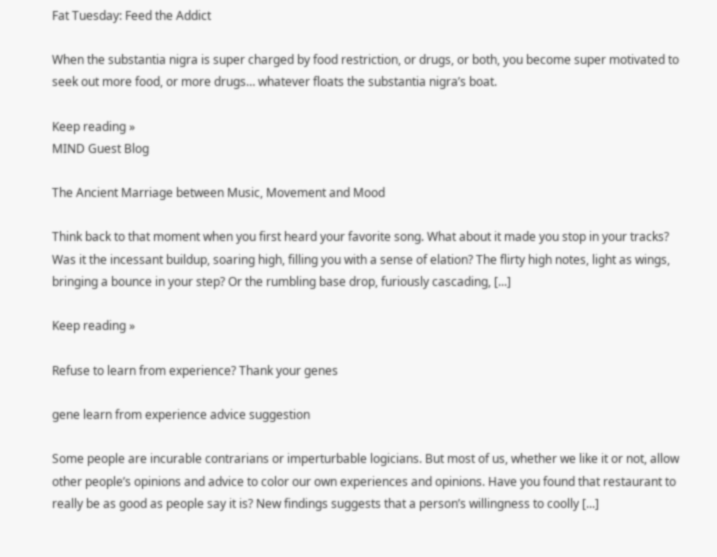Fat Tuesday: Feed the Addict

When the substantia nigra is super charged by food restriction, or drugs, or both, you become super motivated to seek out more food, or more drugs… whatever floats the substantia nigra’s boat.

Keep reading »
MIND Guest Blog

The Ancient Marriage between Music, Movement and Mood

Think back to that moment when you first heard your favorite song. What about it made you stop in your tracks? Was it the incessant buildup, soaring high, filling you with a sense of elation? The flirty high notes, light as wings, bringing a bounce in your step? Or the rumbling base drop, furiously cascading, [...]

Keep reading »

Refuse to learn from experience? Thank your genes

gene learn from experience advice suggestion

Some people are incurable contrarians or imperturbable logicians. But most of us, whether we like it or not, allow other people’s opinions and advice to color our own experiences and opinions. Have you found that restaurant to really be as good as people say it is? New findings suggests that a person’s willingness to coolly [...]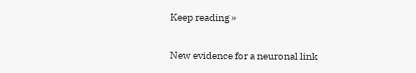Keep reading »

New evidence for a neuronal link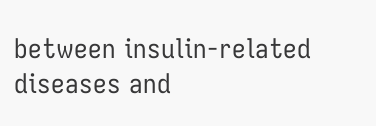between insulin-related diseases and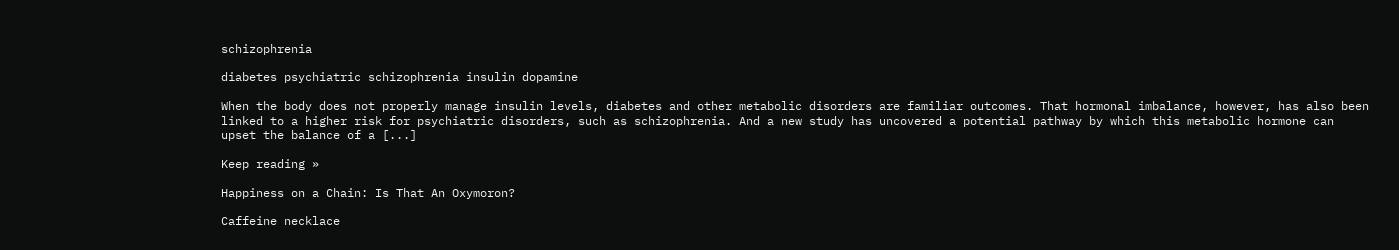schizophrenia

diabetes psychiatric schizophrenia insulin dopamine

When the body does not properly manage insulin levels, diabetes and other metabolic disorders are familiar outcomes. That hormonal imbalance, however, has also been linked to a higher risk for psychiatric disorders, such as schizophrenia. And a new study has uncovered a potential pathway by which this metabolic hormone can upset the balance of a [...]

Keep reading »

Happiness on a Chain: Is That An Oxymoron?

Caffeine necklace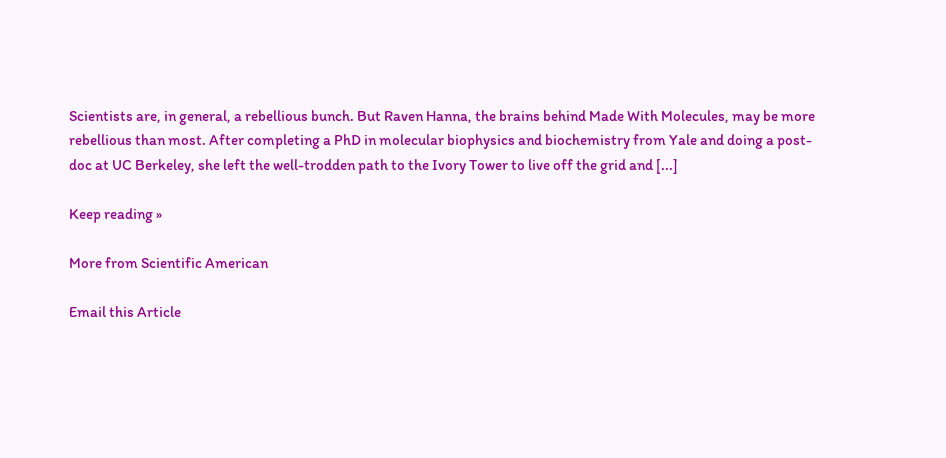Scientists are, in general, a rebellious bunch. But Raven Hanna, the brains behind Made With Molecules, may be more rebellious than most. After completing a PhD in molecular biophysics and biochemistry from Yale and doing a post-doc at UC Berkeley, she left the well-trodden path to the Ivory Tower to live off the grid and [...]

Keep reading »

More from Scientific American

Email this Article